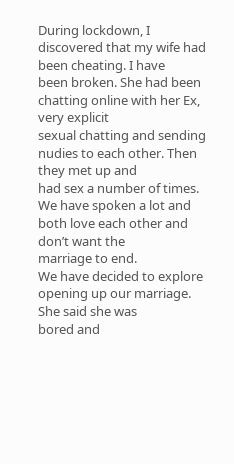During lockdown, I discovered that my wife had been cheating. I have
been broken. She had been chatting online with her Ex, very explicit
sexual chatting and sending nudies to each other. Then they met up and
had sex a number of times.
We have spoken a lot and both love each other and don’t want the
marriage to end.
We have decided to explore opening up our marriage. She said she was
bored and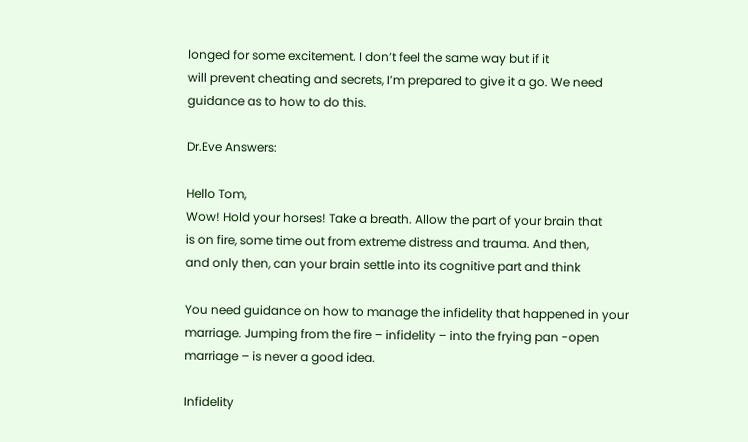longed for some excitement. I don’t feel the same way but if it
will prevent cheating and secrets, I’m prepared to give it a go. We need
guidance as to how to do this.

Dr.Eve Answers:

Hello Tom,
Wow! Hold your horses! Take a breath. Allow the part of your brain that
is on fire, some time out from extreme distress and trauma. And then,
and only then, can your brain settle into its cognitive part and think

You need guidance on how to manage the infidelity that happened in your
marriage. Jumping from the fire – infidelity – into the frying pan -open
marriage – is never a good idea.

Infidelity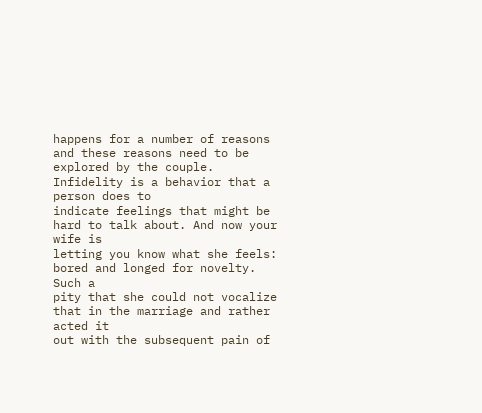happens for a number of reasons and these reasons need to be
explored by the couple. Infidelity is a behavior that a person does to
indicate feelings that might be hard to talk about. And now your wife is
letting you know what she feels: bored and longed for novelty. Such a
pity that she could not vocalize that in the marriage and rather acted it
out with the subsequent pain of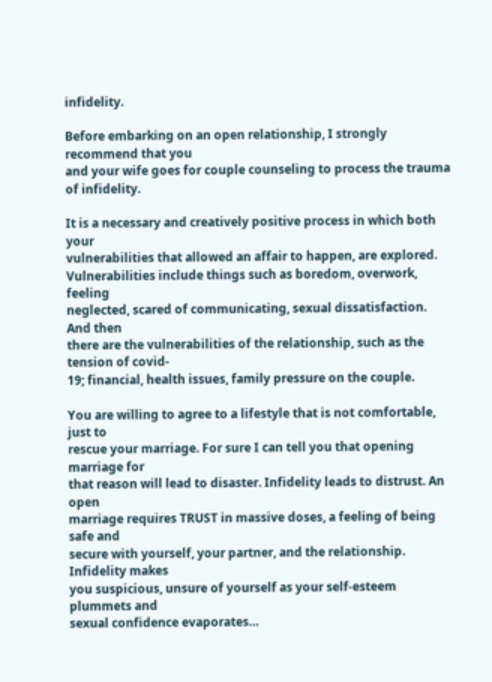infidelity.

Before embarking on an open relationship, I strongly recommend that you
and your wife goes for couple counseling to process the trauma of infidelity.

It is a necessary and creatively positive process in which both your
vulnerabilities that allowed an affair to happen, are explored.
Vulnerabilities include things such as boredom, overwork, feeling
neglected, scared of communicating, sexual dissatisfaction. And then
there are the vulnerabilities of the relationship, such as the tension of covid-
19; financial, health issues, family pressure on the couple.

You are willing to agree to a lifestyle that is not comfortable, just to
rescue your marriage. For sure I can tell you that opening marriage for
that reason will lead to disaster. Infidelity leads to distrust. An open
marriage requires TRUST in massive doses, a feeling of being safe and
secure with yourself, your partner, and the relationship. Infidelity makes
you suspicious, unsure of yourself as your self-esteem plummets and
sexual confidence evaporates…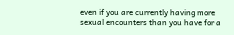even if you are currently having more
sexual encounters than you have for a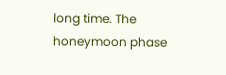long time. The honeymoon phase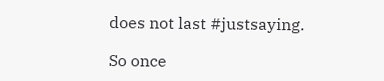does not last #justsaying.

So once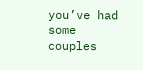you’ve had some couples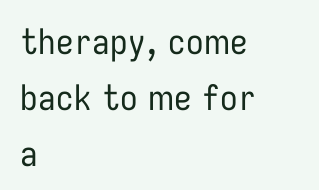therapy, come back to me for a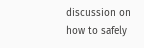discussion on how to safely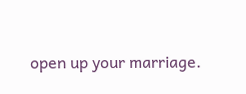open up your marriage.